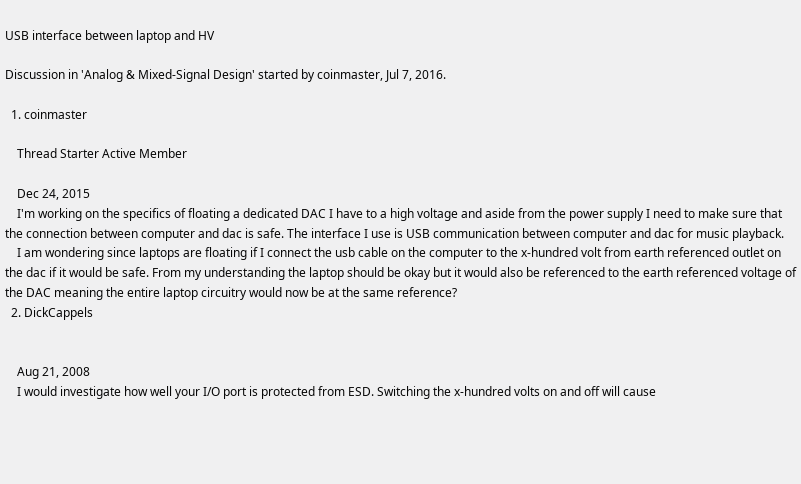USB interface between laptop and HV

Discussion in 'Analog & Mixed-Signal Design' started by coinmaster, Jul 7, 2016.

  1. coinmaster

    Thread Starter Active Member

    Dec 24, 2015
    I'm working on the specifics of floating a dedicated DAC I have to a high voltage and aside from the power supply I need to make sure that the connection between computer and dac is safe. The interface I use is USB communication between computer and dac for music playback.
    I am wondering since laptops are floating if I connect the usb cable on the computer to the x-hundred volt from earth referenced outlet on the dac if it would be safe. From my understanding the laptop should be okay but it would also be referenced to the earth referenced voltage of the DAC meaning the entire laptop circuitry would now be at the same reference?
  2. DickCappels


    Aug 21, 2008
    I would investigate how well your I/O port is protected from ESD. Switching the x-hundred volts on and off will cause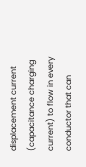displacement current (capacitance charging current) to flow in every conductor that can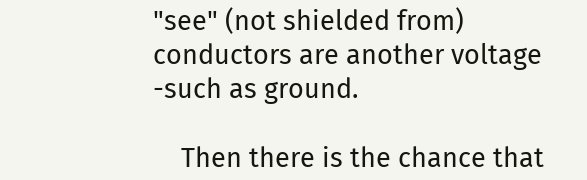"see" (not shielded from) conductors are another voltage -such as ground.

    Then there is the chance that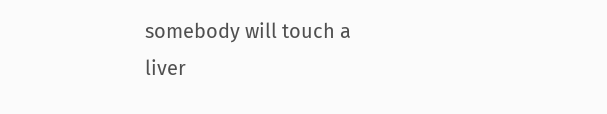somebody will touch a liver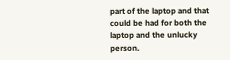part of the laptop and that could be had for both the laptop and the unlucky person.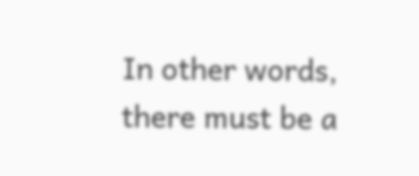In other words, there must be a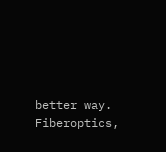better way. Fiberoptics,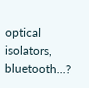optical isolators, bluetooth...?